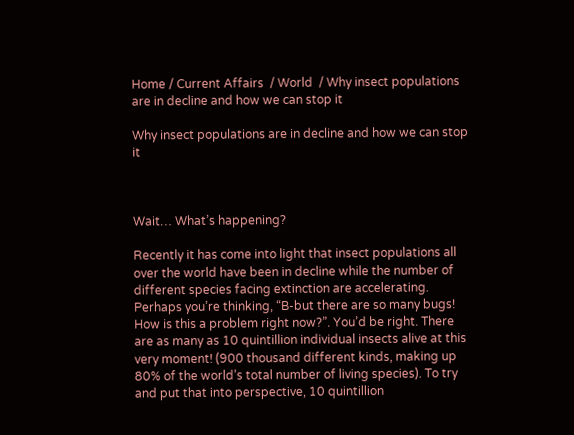Home / Current Affairs  / World  / Why insect populations are in decline and how we can stop it

Why insect populations are in decline and how we can stop it



Wait… What’s happening?

Recently it has come into light that insect populations all over the world have been in decline while the number of different species facing extinction are accelerating. Perhaps you’re thinking, “B-but there are so many bugs! How is this a problem right now?”. You’d be right. There are as many as 10 quintillion individual insects alive at this very moment! (900 thousand different kinds, making up 80% of the world’s total number of living species). To try and put that into perspective, 10 quintillion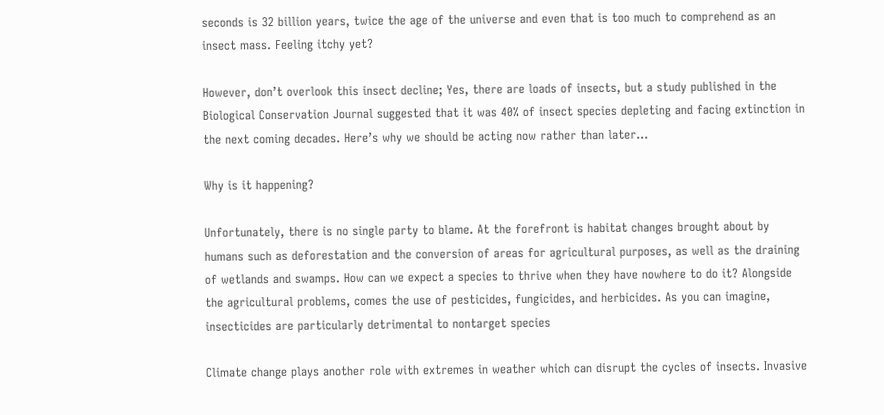seconds is 32 billion years, twice the age of the universe and even that is too much to comprehend as an insect mass. Feeling itchy yet?

However, don’t overlook this insect decline; Yes, there are loads of insects, but a study published in the Biological Conservation Journal suggested that it was 40% of insect species depleting and facing extinction in the next coming decades. Here’s why we should be acting now rather than later…

Why is it happening?

Unfortunately, there is no single party to blame. At the forefront is habitat changes brought about by humans such as deforestation and the conversion of areas for agricultural purposes, as well as the draining of wetlands and swamps. How can we expect a species to thrive when they have nowhere to do it? Alongside the agricultural problems, comes the use of pesticides, fungicides, and herbicides. As you can imagine, insecticides are particularly detrimental to nontarget species

Climate change plays another role with extremes in weather which can disrupt the cycles of insects. Invasive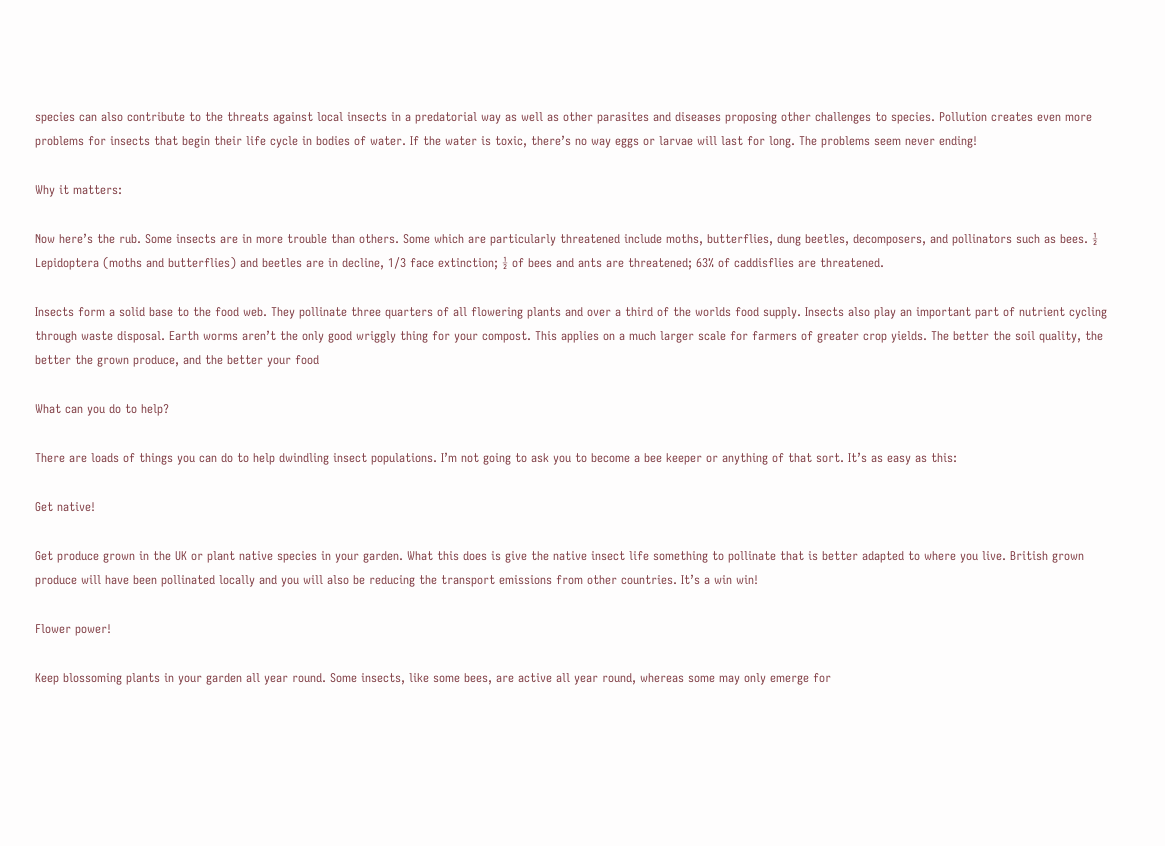species can also contribute to the threats against local insects in a predatorial way as well as other parasites and diseases proposing other challenges to species. Pollution creates even more problems for insects that begin their life cycle in bodies of water. If the water is toxic, there’s no way eggs or larvae will last for long. The problems seem never ending!

Why it matters:

Now here’s the rub. Some insects are in more trouble than others. Some which are particularly threatened include moths, butterflies, dung beetles, decomposers, and pollinators such as bees. ½ Lepidoptera (moths and butterflies) and beetles are in decline, 1/3 face extinction; ½ of bees and ants are threatened; 63% of caddisflies are threatened.

Insects form a solid base to the food web. They pollinate three quarters of all flowering plants and over a third of the worlds food supply. Insects also play an important part of nutrient cycling through waste disposal. Earth worms aren’t the only good wriggly thing for your compost. This applies on a much larger scale for farmers of greater crop yields. The better the soil quality, the better the grown produce, and the better your food

What can you do to help?

There are loads of things you can do to help dwindling insect populations. I’m not going to ask you to become a bee keeper or anything of that sort. It’s as easy as this:

Get native!

Get produce grown in the UK or plant native species in your garden. What this does is give the native insect life something to pollinate that is better adapted to where you live. British grown produce will have been pollinated locally and you will also be reducing the transport emissions from other countries. It’s a win win!

Flower power!

Keep blossoming plants in your garden all year round. Some insects, like some bees, are active all year round, whereas some may only emerge for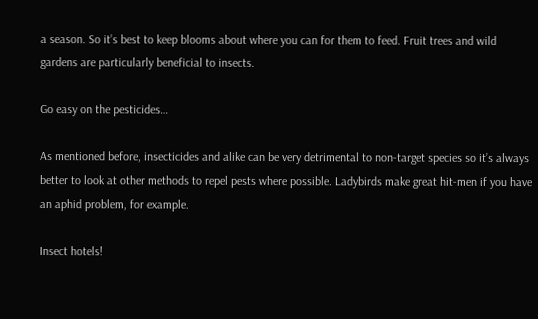a season. So it’s best to keep blooms about where you can for them to feed. Fruit trees and wild gardens are particularly beneficial to insects.

Go easy on the pesticides…

As mentioned before, insecticides and alike can be very detrimental to non-target species so it’s always better to look at other methods to repel pests where possible. Ladybirds make great hit-men if you have an aphid problem, for example.

Insect hotels!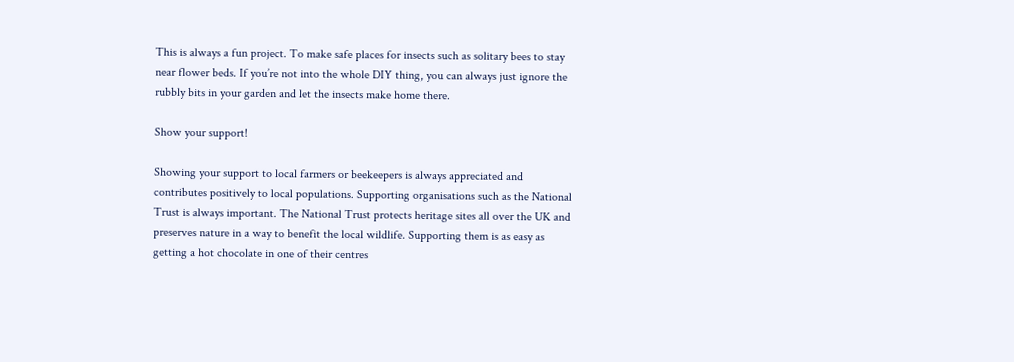This is always a fun project. To make safe places for insects such as solitary bees to stay near flower beds. If you’re not into the whole DIY thing, you can always just ignore the rubbly bits in your garden and let the insects make home there.

Show your support!

Showing your support to local farmers or beekeepers is always appreciated and contributes positively to local populations. Supporting organisations such as the National Trust is always important. The National Trust protects heritage sites all over the UK and preserves nature in a way to benefit the local wildlife. Supporting them is as easy as getting a hot chocolate in one of their centres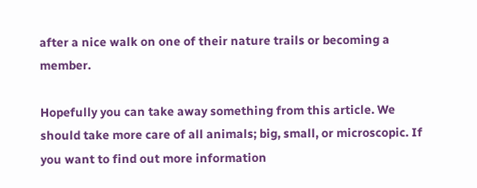after a nice walk on one of their nature trails or becoming a member.

Hopefully you can take away something from this article. We should take more care of all animals; big, small, or microscopic. If you want to find out more information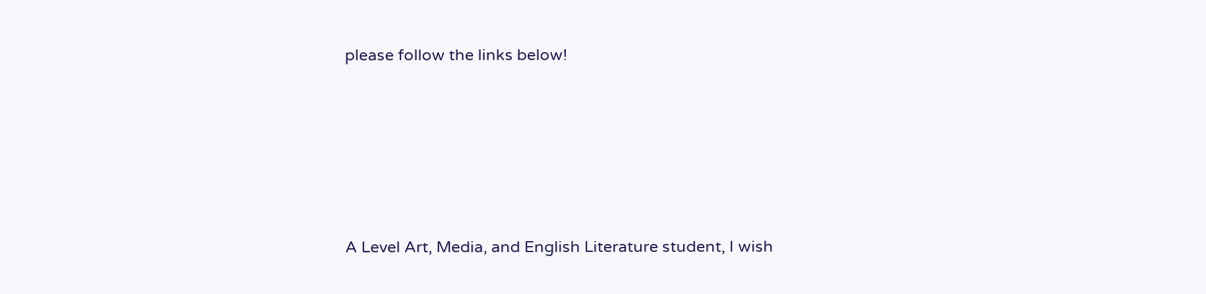please follow the links below!





A Level Art, Media, and English Literature student, I wish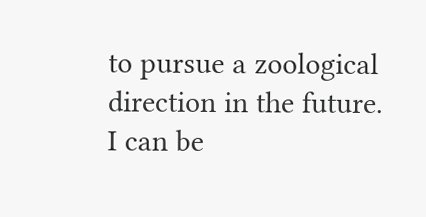to pursue a zoological direction in the future. I can be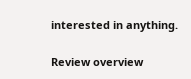interested in anything.

Review overview